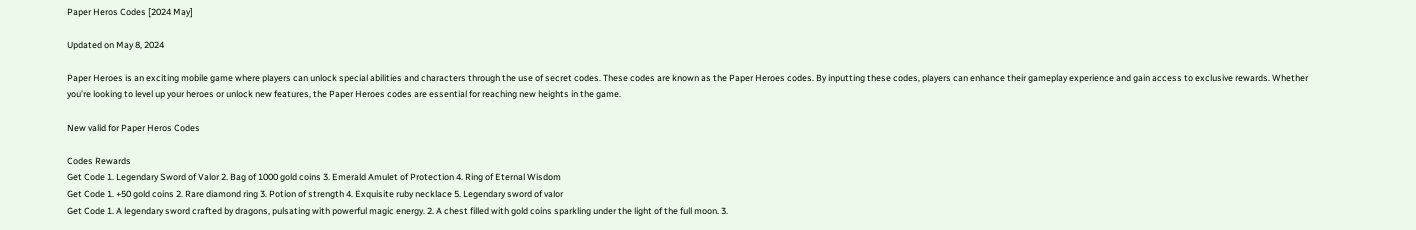Paper Heros Codes [2024 May]

Updated on May 8, 2024

Paper Heroes is an exciting mobile game where players can unlock special abilities and characters through the use of secret codes. These codes are known as the Paper Heroes codes. By inputting these codes, players can enhance their gameplay experience and gain access to exclusive rewards. Whether you’re looking to level up your heroes or unlock new features, the Paper Heroes codes are essential for reaching new heights in the game.

New valid for Paper Heros Codes

Codes Rewards
Get Code 1. Legendary Sword of Valor 2. Bag of 1000 gold coins 3. Emerald Amulet of Protection 4. Ring of Eternal Wisdom
Get Code 1. +50 gold coins 2. Rare diamond ring 3. Potion of strength 4. Exquisite ruby necklace 5. Legendary sword of valor
Get Code 1. A legendary sword crafted by dragons, pulsating with powerful magic energy. 2. A chest filled with gold coins sparkling under the light of the full moon. 3.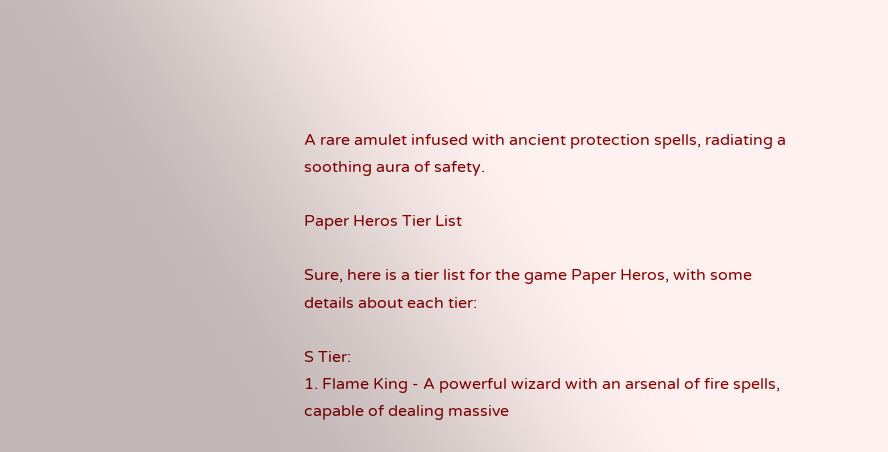A rare amulet infused with ancient protection spells, radiating a soothing aura of safety.

Paper Heros Tier List

Sure, here is a tier list for the game Paper Heros, with some details about each tier:

S Tier:
1. Flame King - A powerful wizard with an arsenal of fire spells, capable of dealing massive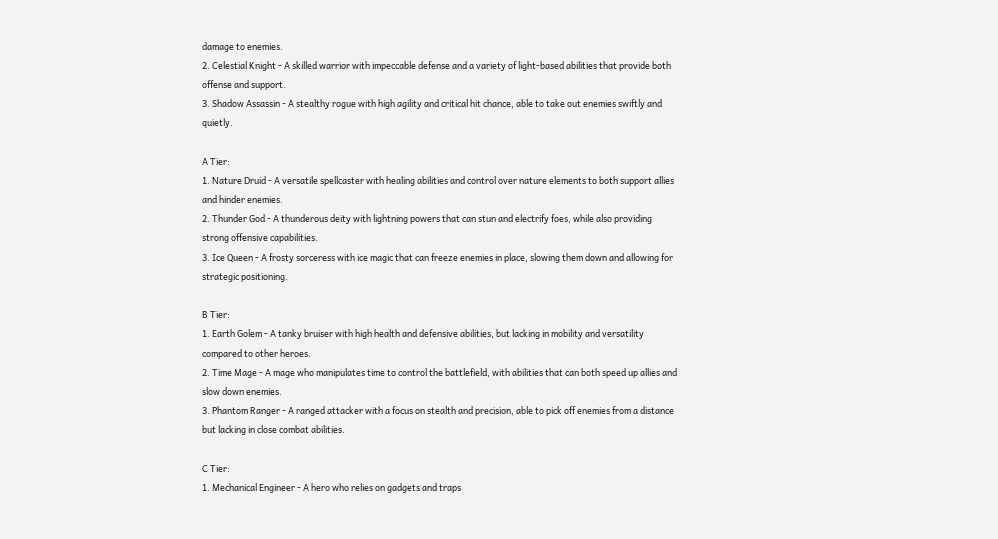damage to enemies.
2. Celestial Knight - A skilled warrior with impeccable defense and a variety of light-based abilities that provide both offense and support.
3. Shadow Assassin - A stealthy rogue with high agility and critical hit chance, able to take out enemies swiftly and quietly.

A Tier:
1. Nature Druid - A versatile spellcaster with healing abilities and control over nature elements to both support allies and hinder enemies.
2. Thunder God - A thunderous deity with lightning powers that can stun and electrify foes, while also providing strong offensive capabilities.
3. Ice Queen - A frosty sorceress with ice magic that can freeze enemies in place, slowing them down and allowing for strategic positioning.

B Tier:
1. Earth Golem - A tanky bruiser with high health and defensive abilities, but lacking in mobility and versatility compared to other heroes.
2. Time Mage - A mage who manipulates time to control the battlefield, with abilities that can both speed up allies and slow down enemies.
3. Phantom Ranger - A ranged attacker with a focus on stealth and precision, able to pick off enemies from a distance but lacking in close combat abilities.

C Tier:
1. Mechanical Engineer - A hero who relies on gadgets and traps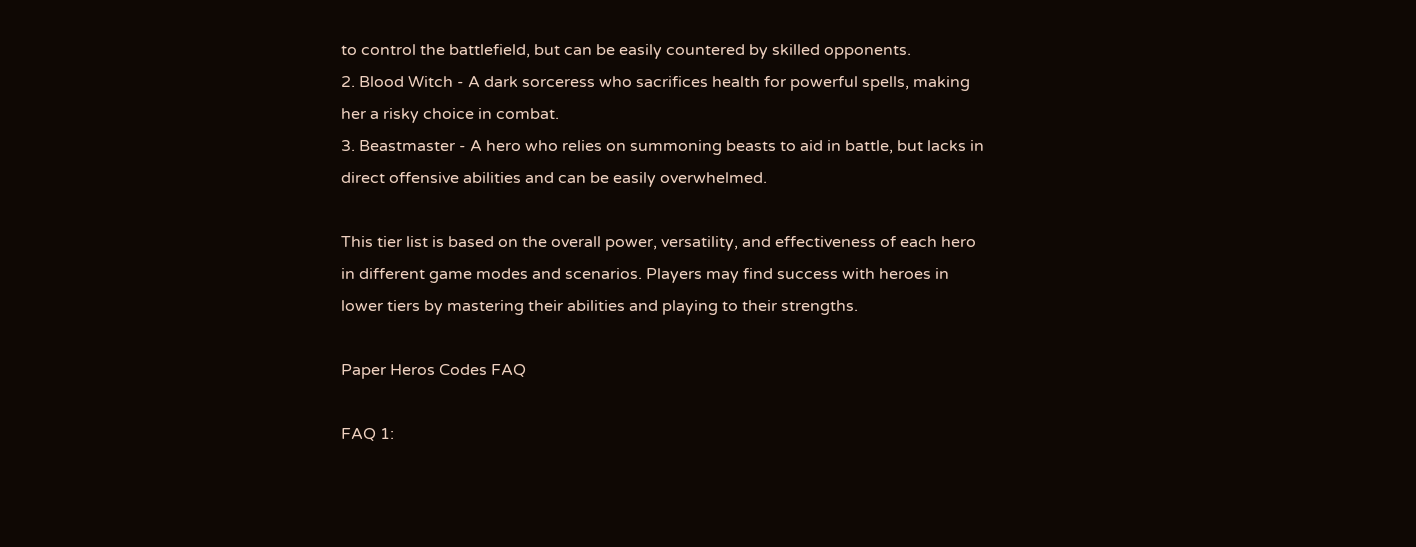to control the battlefield, but can be easily countered by skilled opponents.
2. Blood Witch - A dark sorceress who sacrifices health for powerful spells, making her a risky choice in combat.
3. Beastmaster - A hero who relies on summoning beasts to aid in battle, but lacks in direct offensive abilities and can be easily overwhelmed.

This tier list is based on the overall power, versatility, and effectiveness of each hero in different game modes and scenarios. Players may find success with heroes in lower tiers by mastering their abilities and playing to their strengths.

Paper Heros Codes FAQ

FAQ 1: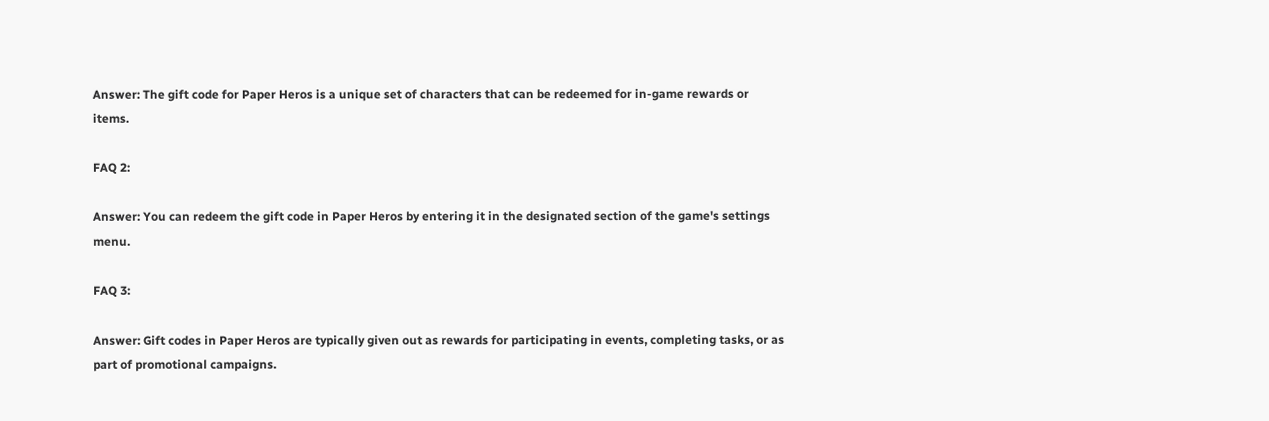Answer: The gift code for Paper Heros is a unique set of characters that can be redeemed for in-game rewards or items.

FAQ 2:

Answer: You can redeem the gift code in Paper Heros by entering it in the designated section of the game's settings menu.

FAQ 3:

Answer: Gift codes in Paper Heros are typically given out as rewards for participating in events, completing tasks, or as part of promotional campaigns.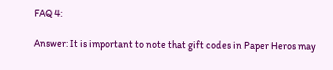FAQ 4:

Answer: It is important to note that gift codes in Paper Heros may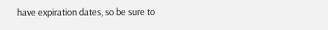have expiration dates, so be sure to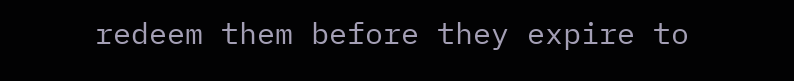redeem them before they expire to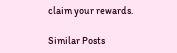claim your rewards.

Similar Posts